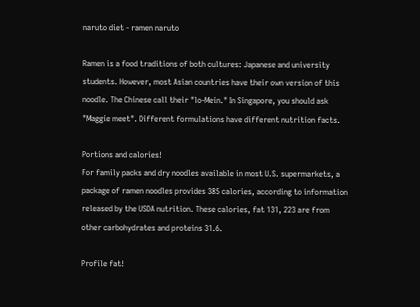naruto diet - ramen naruto

Ramen is a food traditions of both cultures: Japanese and university students. However, most Asian countries have their own version of this noodle. The Chinese call their "lo-Mein." In Singapore, you should ask "Maggie meet". Different formulations have different nutrition facts.

Portions and calories!
For family packs and dry noodles available in most U.S. supermarkets, a package of ramen noodles provides 385 calories, according to information released by the USDA nutrition. These calories, fat 131, 223 are from other carbohydrates and proteins 31.6.

Profile fat!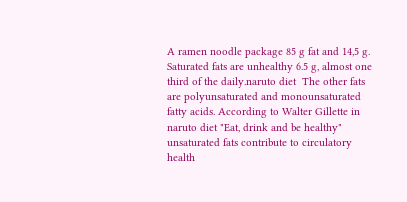A ramen noodle package 85 g fat and 14,5 g. Saturated fats are unhealthy 6.5 g, almost one third of the daily.naruto diet  The other fats are polyunsaturated and monounsaturated fatty acids. According to Walter Gillette in  naruto diet "Eat, drink and be healthy" unsaturated fats contribute to circulatory health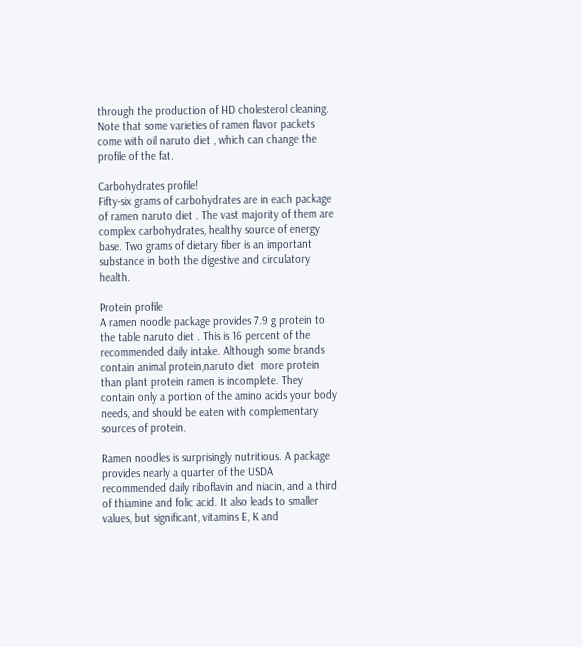through the production of HD cholesterol cleaning. Note that some varieties of ramen flavor packets come with oil naruto diet , which can change the profile of the fat.

Carbohydrates profile!
Fifty-six grams of carbohydrates are in each package of ramen naruto diet . The vast majority of them are complex carbohydrates, healthy source of energy base. Two grams of dietary fiber is an important substance in both the digestive and circulatory health.

Protein profile
A ramen noodle package provides 7.9 g protein to the table naruto diet . This is 16 percent of the recommended daily intake. Although some brands contain animal protein,naruto diet  more protein than plant protein ramen is incomplete. They contain only a portion of the amino acids your body needs, and should be eaten with complementary sources of protein.

Ramen noodles is surprisingly nutritious. A package provides nearly a quarter of the USDA recommended daily riboflavin and niacin, and a third of thiamine and folic acid. It also leads to smaller values, but significant, vitamins E, K and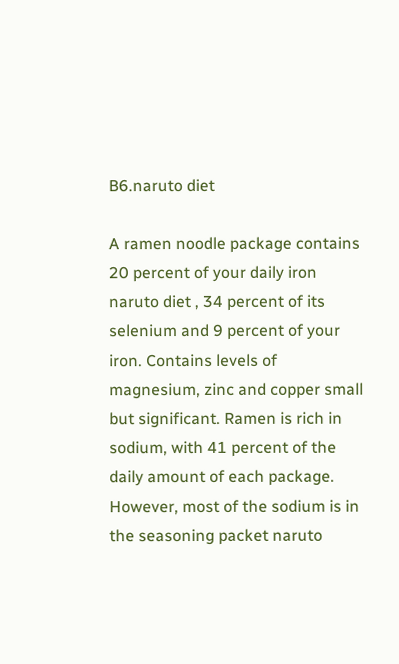B6.naruto diet

A ramen noodle package contains 20 percent of your daily iron naruto diet , 34 percent of its selenium and 9 percent of your iron. Contains levels of magnesium, zinc and copper small but significant. Ramen is rich in sodium, with 41 percent of the daily amount of each package. However, most of the sodium is in the seasoning packet naruto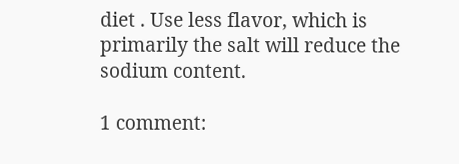diet . Use less flavor, which is primarily the salt will reduce the sodium content.

1 comment: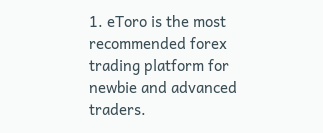1. eToro is the most recommended forex trading platform for newbie and advanced traders.